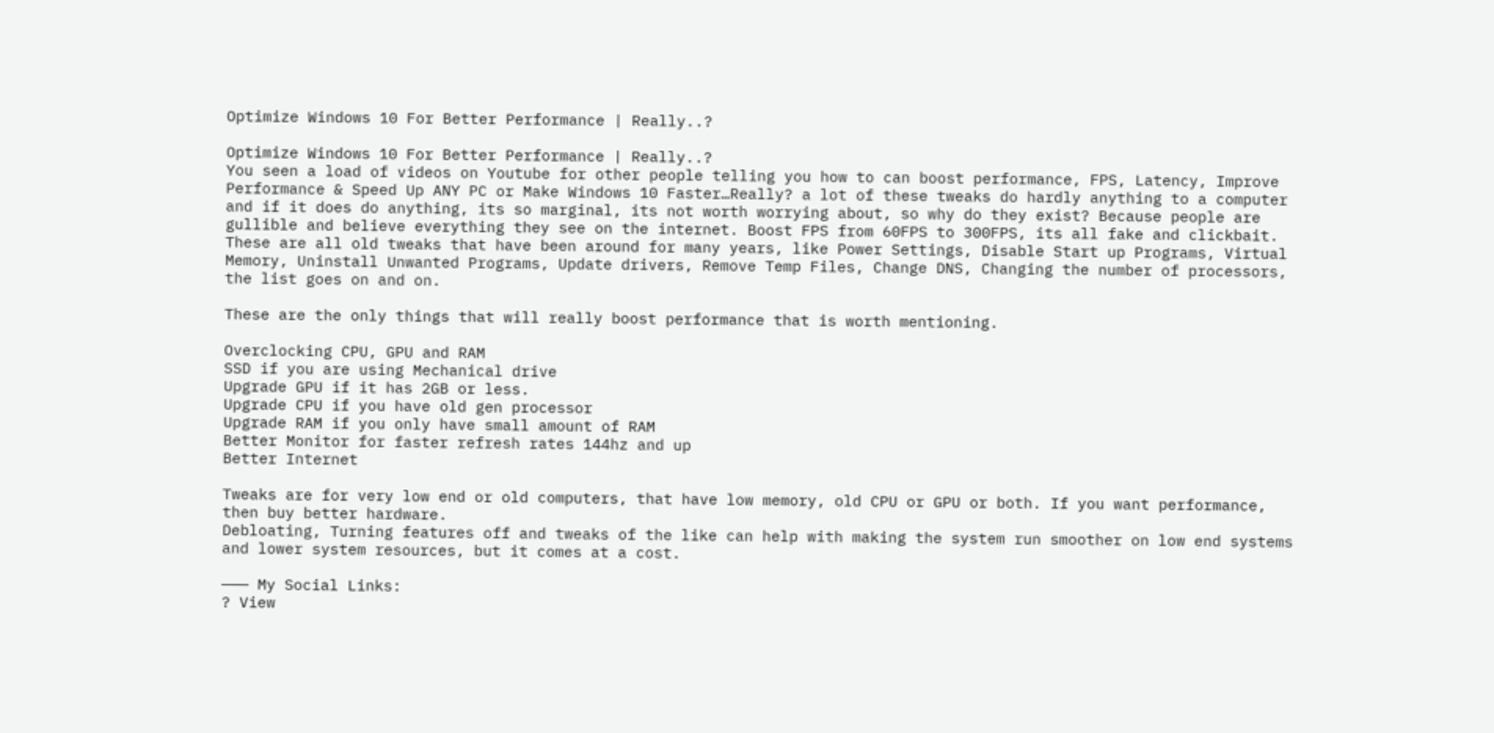Optimize Windows 10 For Better Performance | Really..?

Optimize Windows 10 For Better Performance | Really..?
You seen a load of videos on Youtube for other people telling you how to can boost performance, FPS, Latency, Improve Performance & Speed Up ANY PC or Make Windows 10 Faster…Really? a lot of these tweaks do hardly anything to a computer and if it does do anything, its so marginal, its not worth worrying about, so why do they exist? Because people are gullible and believe everything they see on the internet. Boost FPS from 60FPS to 300FPS, its all fake and clickbait. These are all old tweaks that have been around for many years, like Power Settings, Disable Start up Programs, Virtual Memory, Uninstall Unwanted Programs, Update drivers, Remove Temp Files, Change DNS, Changing the number of processors, the list goes on and on.

These are the only things that will really boost performance that is worth mentioning.

Overclocking CPU, GPU and RAM
SSD if you are using Mechanical drive
Upgrade GPU if it has 2GB or less.
Upgrade CPU if you have old gen processor
Upgrade RAM if you only have small amount of RAM
Better Monitor for faster refresh rates 144hz and up
Better Internet

Tweaks are for very low end or old computers, that have low memory, old CPU or GPU or both. If you want performance, then buy better hardware.
Debloating, Turning features off and tweaks of the like can help with making the system run smoother on low end systems and lower system resources, but it comes at a cost.

——— My Social Links:
? View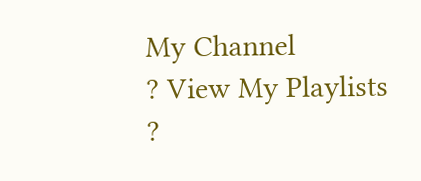My Channel
? View My Playlists
?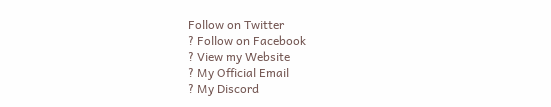Follow on Twitter
? Follow on Facebook
? View my Website
? My Official Email
? My Discord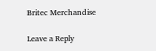Britec Merchandise

Leave a Reply